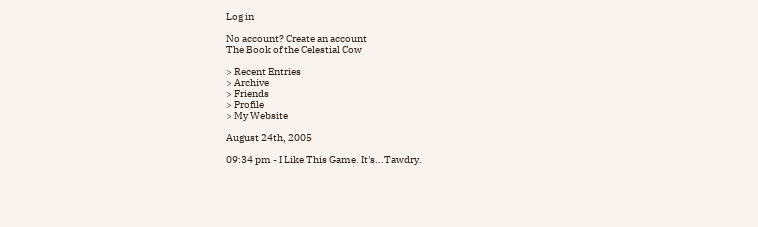Log in

No account? Create an account
The Book of the Celestial Cow

> Recent Entries
> Archive
> Friends
> Profile
> My Website

August 24th, 2005

09:34 pm - I Like This Game. It's...Tawdry.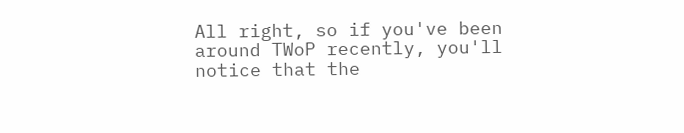All right, so if you've been around TWoP recently, you'll notice that the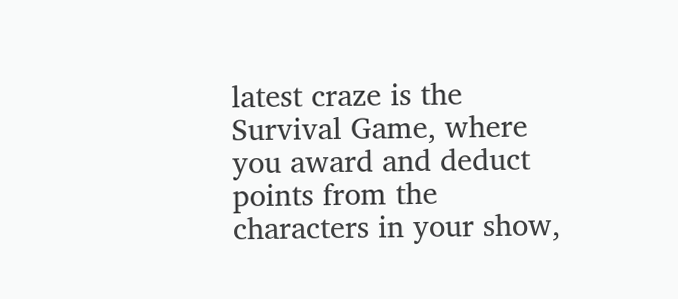latest craze is the Survival Game, where you award and deduct points from the characters in your show,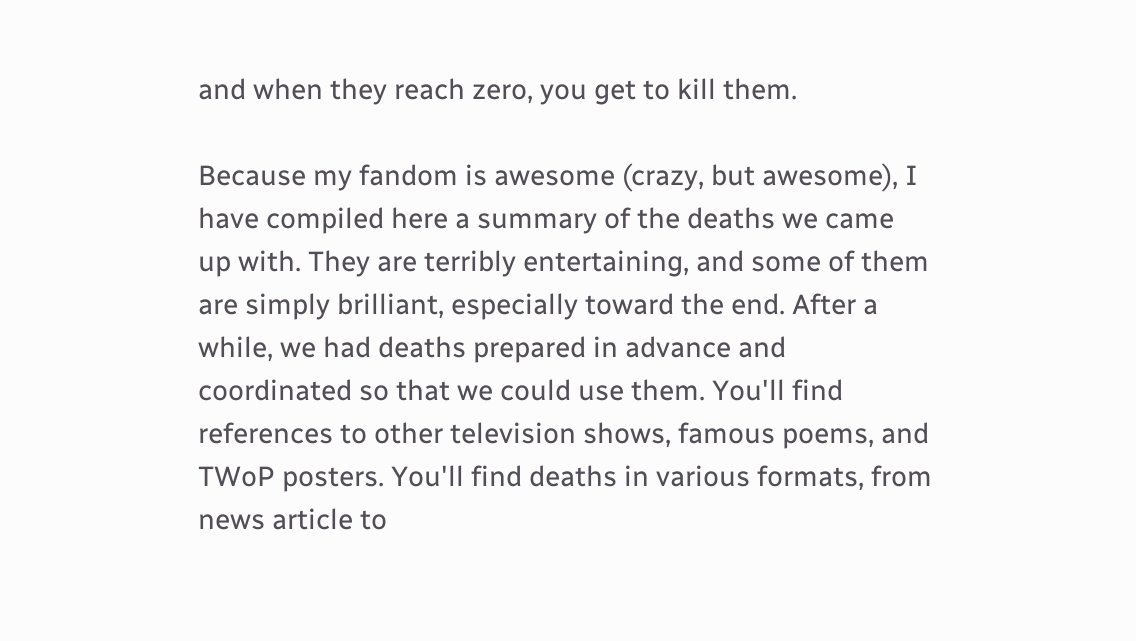and when they reach zero, you get to kill them.

Because my fandom is awesome (crazy, but awesome), I have compiled here a summary of the deaths we came up with. They are terribly entertaining, and some of them are simply brilliant, especially toward the end. After a while, we had deaths prepared in advance and coordinated so that we could use them. You'll find references to other television shows, famous poems, and TWoP posters. You'll find deaths in various formats, from news article to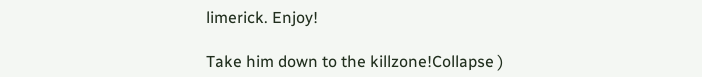limerick. Enjoy!

Take him down to the killzone!Collapse )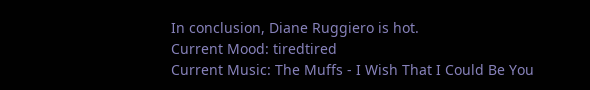In conclusion, Diane Ruggiero is hot.
Current Mood: tiredtired
Current Music: The Muffs - I Wish That I Could Be You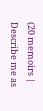(20 memoirs | Describe me as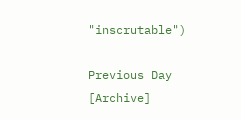"inscrutable")

Previous Day [Archive]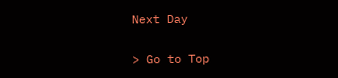Next Day

> Go to Top